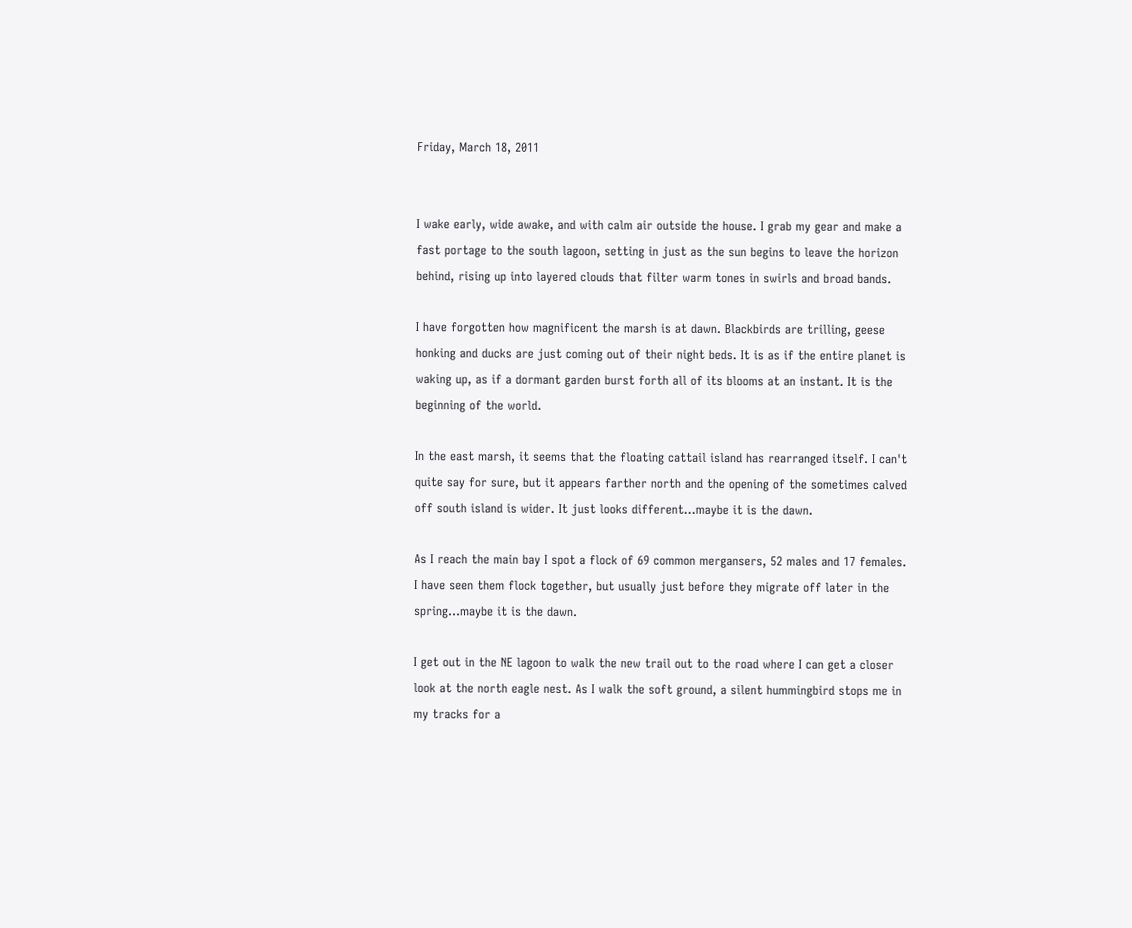Friday, March 18, 2011


I wake early, wide awake, and with calm air outside the house. I grab my gear and make a fast portage to the south lagoon, setting in just as the sun begins to leave the horizon behind, rising up into layered clouds that filter warm tones in swirls and broad bands.

I have forgotten how magnificent the marsh is at dawn. Blackbirds are trilling, geese honking and ducks are just coming out of their night beds. It is as if the entire planet is waking up, as if a dormant garden burst forth all of its blooms at an instant. It is the beginning of the world.

In the east marsh, it seems that the floating cattail island has rearranged itself. I can't quite say for sure, but it appears farther north and the opening of the sometimes calved off south island is wider. It just looks different...maybe it is the dawn.

As I reach the main bay I spot a flock of 69 common mergansers, 52 males and 17 females. I have seen them flock together, but usually just before they migrate off later in the spring...maybe it is the dawn.

I get out in the NE lagoon to walk the new trail out to the road where I can get a closer look at the north eagle nest. As I walk the soft ground, a silent hummingbird stops me in my tracks for a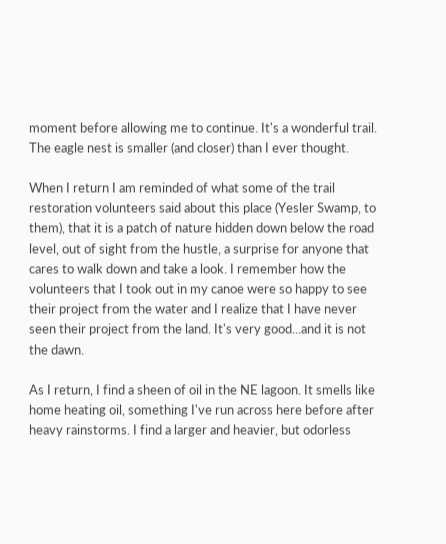moment before allowing me to continue. It's a wonderful trail. The eagle nest is smaller (and closer) than I ever thought.

When I return I am reminded of what some of the trail restoration volunteers said about this place (Yesler Swamp, to them), that it is a patch of nature hidden down below the road level, out of sight from the hustle, a surprise for anyone that cares to walk down and take a look. I remember how the volunteers that I took out in my canoe were so happy to see their project from the water and I realize that I have never seen their project from the land. It's very good...and it is not the dawn.

As I return, I find a sheen of oil in the NE lagoon. It smells like home heating oil, something I've run across here before after heavy rainstorms. I find a larger and heavier, but odorless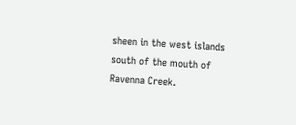sheen in the west islands south of the mouth of Ravenna Creek.